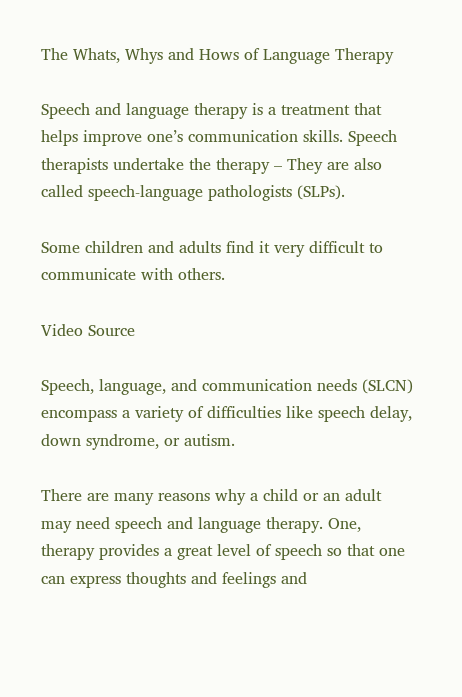The Whats, Whys and Hows of Language Therapy

Speech and language therapy is a treatment that helps improve one’s communication skills. Speech therapists undertake the therapy – They are also called speech-language pathologists (SLPs).

Some children and adults find it very difficult to communicate with others.

Video Source

Speech, language, and communication needs (SLCN) encompass a variety of difficulties like speech delay, down syndrome, or autism.

There are many reasons why a child or an adult may need speech and language therapy. One, therapy provides a great level of speech so that one can express thoughts and feelings and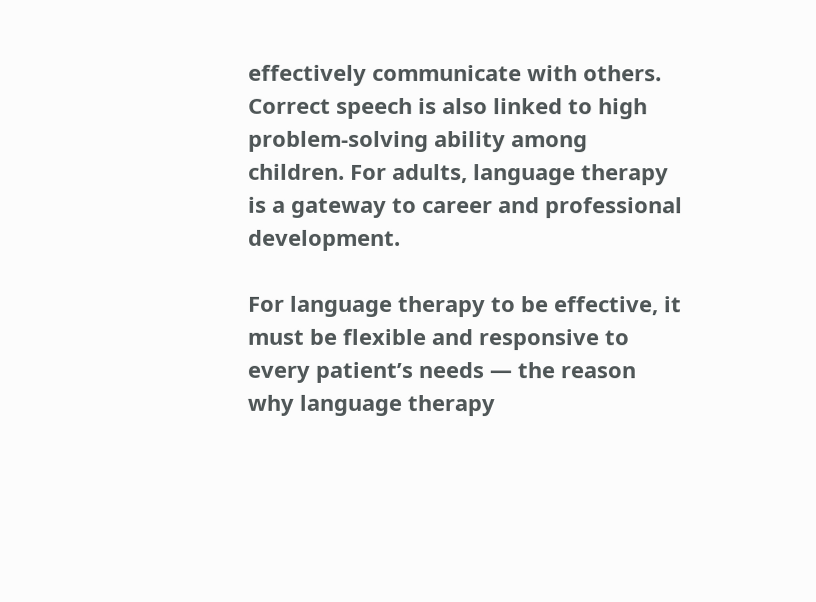effectively communicate with others. Correct speech is also linked to high problem-solving ability among children. For adults, language therapy is a gateway to career and professional development.

For language therapy to be effective, it must be flexible and responsive to every patient’s needs — the reason why language therapy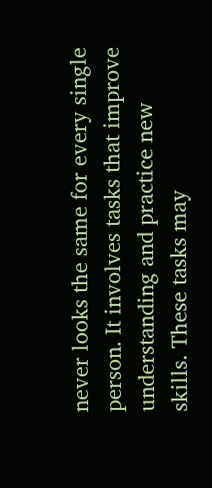never looks the same for every single person. It involves tasks that improve understanding and practice new skills. These tasks may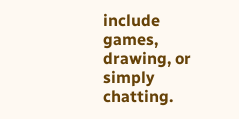include games, drawing, or simply chatting.